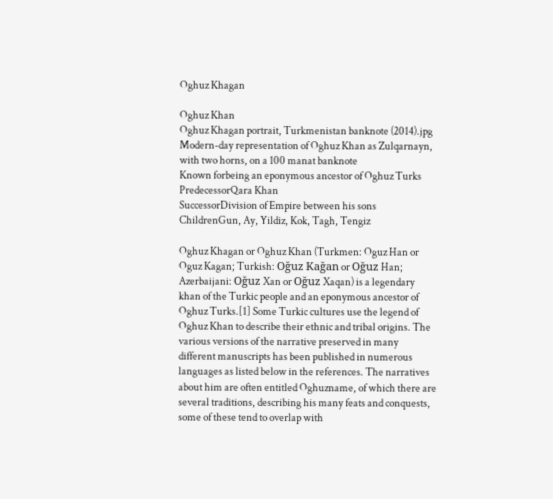Oghuz Khagan

Oghuz Khan
Oghuz Khagan portrait, Turkmenistan banknote (2014).jpg
Modern-day representation of Oghuz Khan as Zulqarnayn, with two horns, on a 100 manat banknote
Known forbeing an eponymous ancestor of Oghuz Turks
PredecessorQara Khan
SuccessorDivision of Empire between his sons
ChildrenGun, Ay, Yildiz, Kok, Tagh, Tengiz

Oghuz Khagan or Oghuz Khan (Turkmen: Oguz Han or Oguz Kagan; Turkish: Oğuz Kağan or Oğuz Han; Azerbaijani: Oğuz Xan or Oğuz Xaqan) is a legendary khan of the Turkic people and an eponymous ancestor of Oghuz Turks.[1] Some Turkic cultures use the legend of Oghuz Khan to describe their ethnic and tribal origins. The various versions of the narrative preserved in many different manuscripts has been published in numerous languages as listed below in the references. The narratives about him are often entitled Oghuzname, of which there are several traditions, describing his many feats and conquests, some of these tend to overlap with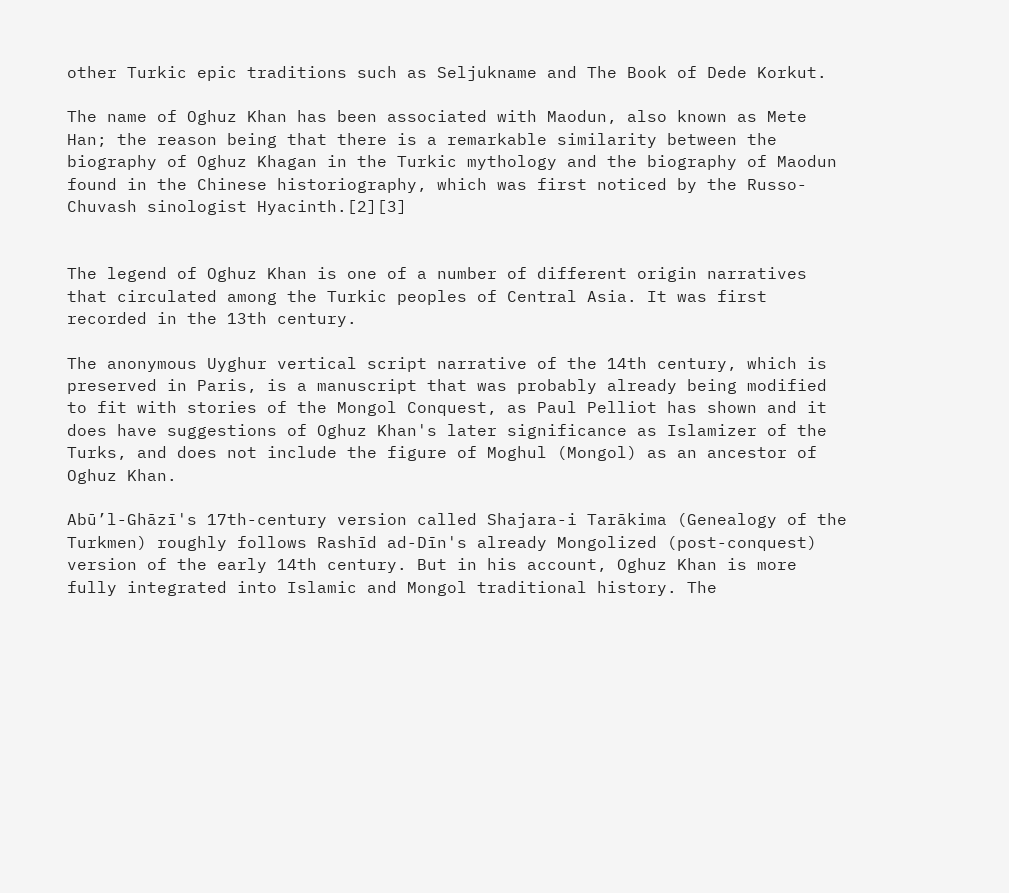other Turkic epic traditions such as Seljukname and The Book of Dede Korkut.

The name of Oghuz Khan has been associated with Maodun, also known as Mete Han; the reason being that there is a remarkable similarity between the biography of Oghuz Khagan in the Turkic mythology and the biography of Maodun found in the Chinese historiography, which was first noticed by the Russo-Chuvash sinologist Hyacinth.[2][3]


The legend of Oghuz Khan is one of a number of different origin narratives that circulated among the Turkic peoples of Central Asia. It was first recorded in the 13th century.

The anonymous Uyghur vertical script narrative of the 14th century, which is preserved in Paris, is a manuscript that was probably already being modified to fit with stories of the Mongol Conquest, as Paul Pelliot has shown and it does have suggestions of Oghuz Khan's later significance as Islamizer of the Turks, and does not include the figure of Moghul (Mongol) as an ancestor of Oghuz Khan.

Abū’l-Ghāzī's 17th-century version called Shajara-i Tarākima (Genealogy of the Turkmen) roughly follows Rashīd ad-Dīn's already Mongolized (post-conquest) version of the early 14th century. But in his account, Oghuz Khan is more fully integrated into Islamic and Mongol traditional history. The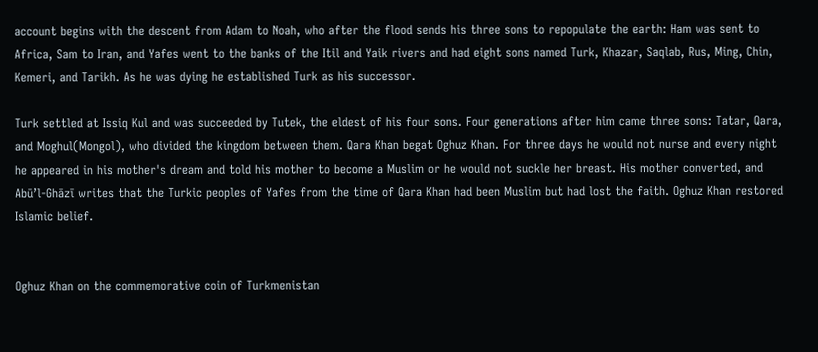account begins with the descent from Adam to Noah, who after the flood sends his three sons to repopulate the earth: Ham was sent to Africa, Sam to Iran, and Yafes went to the banks of the Itil and Yaik rivers and had eight sons named Turk, Khazar, Saqlab, Rus, Ming, Chin, Kemeri, and Tarikh. As he was dying he established Turk as his successor.

Turk settled at Issiq Kul and was succeeded by Tutek, the eldest of his four sons. Four generations after him came three sons: Tatar, Qara, and Moghul(Mongol), who divided the kingdom between them. Qara Khan begat Oghuz Khan. For three days he would not nurse and every night he appeared in his mother's dream and told his mother to become a Muslim or he would not suckle her breast. His mother converted, and Abū’l-Ghāzī writes that the Turkic peoples of Yafes from the time of Qara Khan had been Muslim but had lost the faith. Oghuz Khan restored Islamic belief.


Oghuz Khan on the commemorative coin of Turkmenistan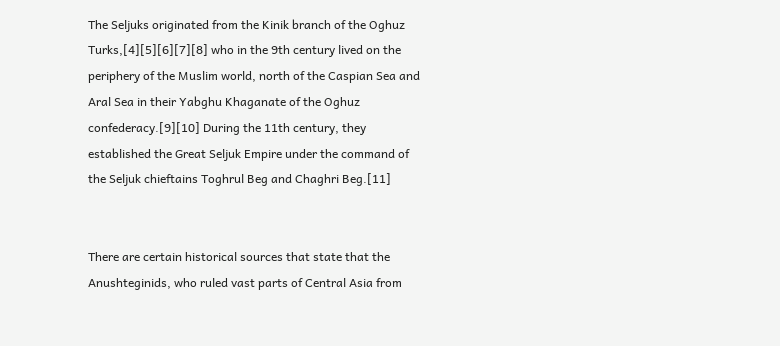The Seljuks originated from the Kinik branch of the Oghuz Turks,[4][5][6][7][8] who in the 9th century lived on the periphery of the Muslim world, north of the Caspian Sea and Aral Sea in their Yabghu Khaganate of the Oghuz confederacy.[9][10] During the 11th century, they established the Great Seljuk Empire under the command of the Seljuk chieftains Toghrul Beg and Chaghri Beg.[11]


There are certain historical sources that state that the Anushteginids, who ruled vast parts of Central Asia from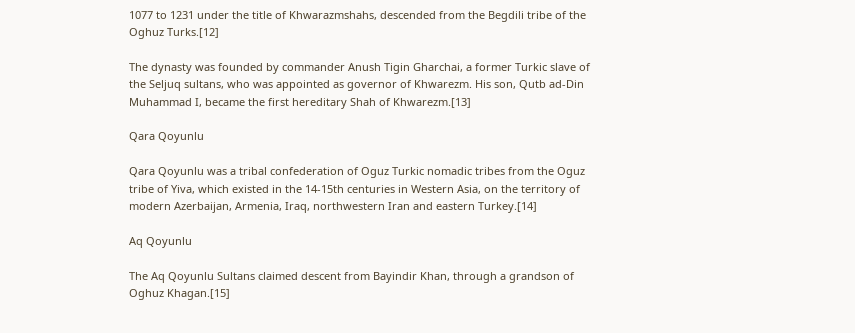1077 to 1231 under the title of Khwarazmshahs, descended from the Begdili tribe of the Oghuz Turks.[12]

The dynasty was founded by commander Anush Tigin Gharchai, a former Turkic slave of the Seljuq sultans, who was appointed as governor of Khwarezm. His son, Qutb ad-Din Muhammad I, became the first hereditary Shah of Khwarezm.[13]

Qara Qoyunlu

Qara Qoyunlu was a tribal confederation of Oguz Turkic nomadic tribes from the Oguz tribe of Yiva, which existed in the 14-15th centuries in Western Asia, on the territory of modern Azerbaijan, Armenia, Iraq, northwestern Iran and eastern Turkey.[14]

Aq Qoyunlu

The Aq Qoyunlu Sultans claimed descent from Bayindir Khan, through a grandson of Oghuz Khagan.[15]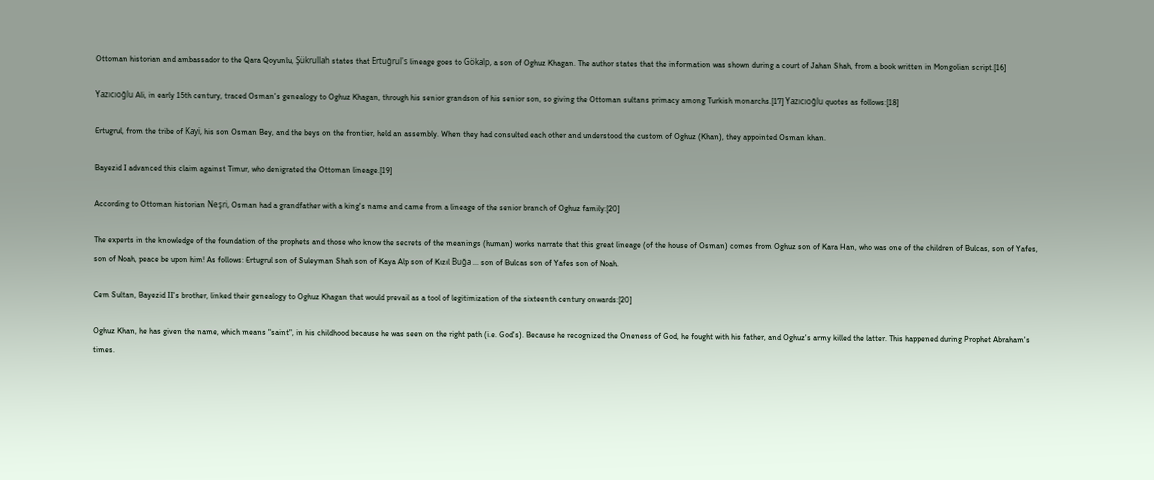Ottoman historian and ambassador to the Qara Qoyunlu, Şükrullah states that Ertuğrul's lineage goes to Gökalp, a son of Oghuz Khagan. The author states that the information was shown during a court of Jahan Shah, from a book written in Mongolian script.[16]

Yazıcıoğlu Ali, in early 15th century, traced Osman's genealogy to Oghuz Khagan, through his senior grandson of his senior son, so giving the Ottoman sultans primacy among Turkish monarchs.[17] Yazıcıoğlu quotes as follows:[18]

Ertugrul, from the tribe of Kayï, his son Osman Bey, and the beys on the frontier, held an assembly. When they had consulted each other and understood the custom of Oghuz (Khan), they appointed Osman khan.

Bayezid I advanced this claim against Timur, who denigrated the Ottoman lineage.[19]

According to Ottoman historian Neşri, Osman had a grandfather with a king's name and came from a lineage of the senior branch of Oghuz family:[20]

The experts in the knowledge of the foundation of the prophets and those who know the secrets of the meanings (human) works narrate that this great lineage (of the house of Osman) comes from Oghuz son of Kara Han, who was one of the children of Bulcas, son of Yafes, son of Noah, peace be upon him! As follows: Ertugrul son of Suleyman Shah son of Kaya Alp son of Kızıl Buğa ... son of Bulcas son of Yafes son of Noah.

Cem Sultan, Bayezid II's brother, linked their genealogy to Oghuz Khagan that would prevail as a tool of legitimization of the sixteenth century onwards:[20]

Oghuz Khan, he has given the name, which means "saint", in his childhood because he was seen on the right path (i.e. God's). Because he recognized the Oneness of God, he fought with his father, and Oghuz's army killed the latter. This happened during Prophet Abraham's times.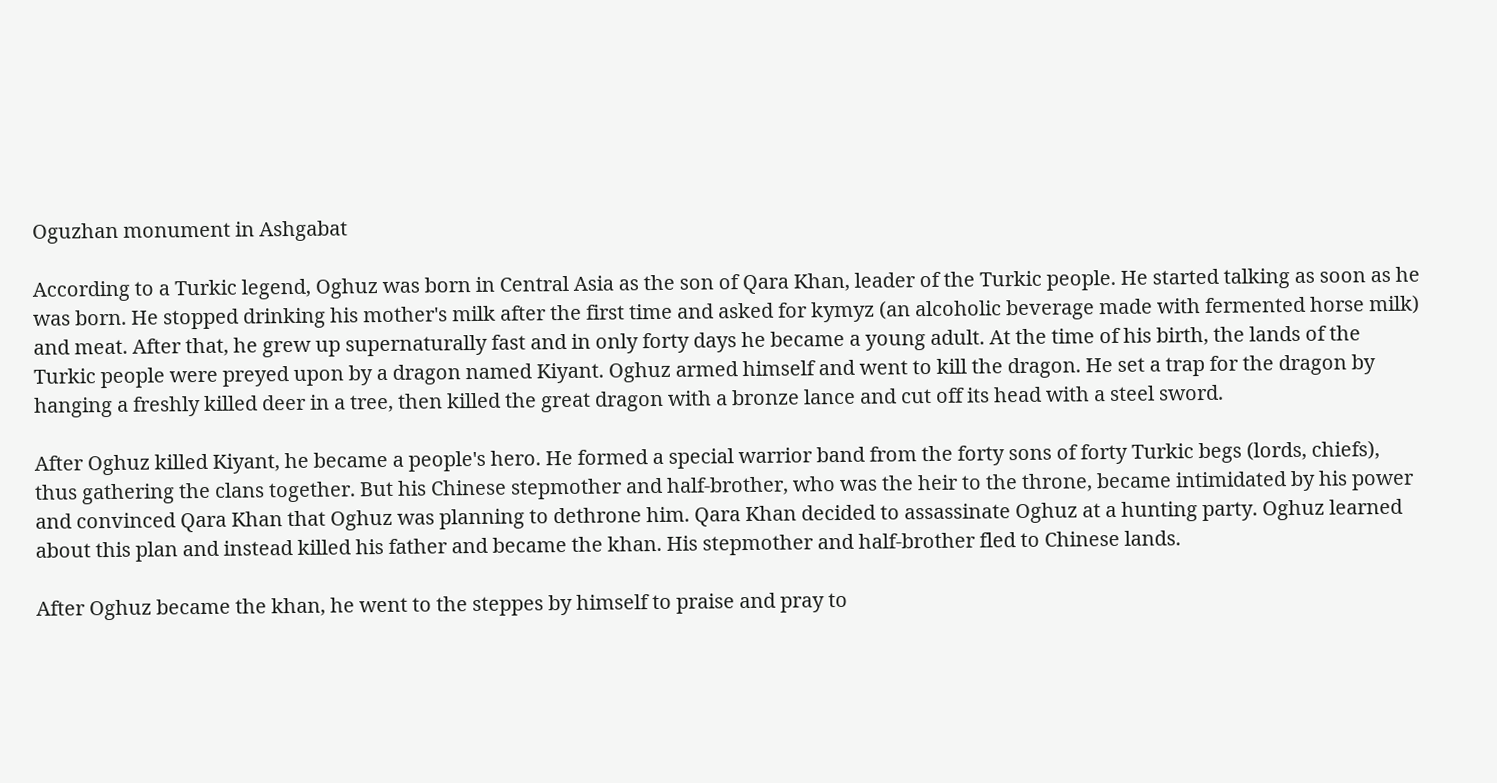Oguzhan monument in Ashgabat

According to a Turkic legend, Oghuz was born in Central Asia as the son of Qara Khan, leader of the Turkic people. He started talking as soon as he was born. He stopped drinking his mother's milk after the first time and asked for kymyz (an alcoholic beverage made with fermented horse milk) and meat. After that, he grew up supernaturally fast and in only forty days he became a young adult. At the time of his birth, the lands of the Turkic people were preyed upon by a dragon named Kiyant. Oghuz armed himself and went to kill the dragon. He set a trap for the dragon by hanging a freshly killed deer in a tree, then killed the great dragon with a bronze lance and cut off its head with a steel sword.

After Oghuz killed Kiyant, he became a people's hero. He formed a special warrior band from the forty sons of forty Turkic begs (lords, chiefs), thus gathering the clans together. But his Chinese stepmother and half-brother, who was the heir to the throne, became intimidated by his power and convinced Qara Khan that Oghuz was planning to dethrone him. Qara Khan decided to assassinate Oghuz at a hunting party. Oghuz learned about this plan and instead killed his father and became the khan. His stepmother and half-brother fled to Chinese lands.

After Oghuz became the khan, he went to the steppes by himself to praise and pray to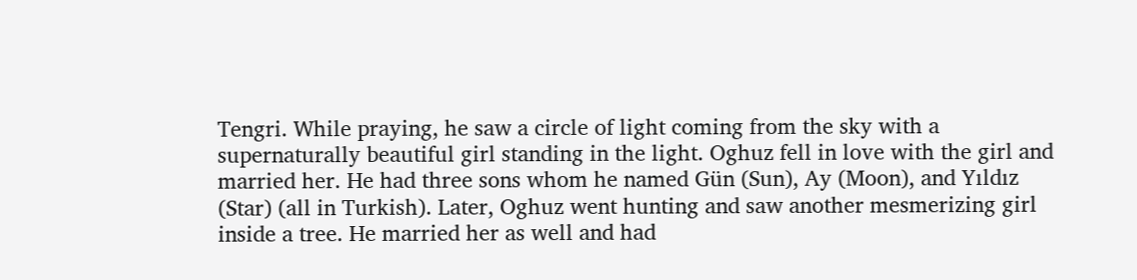Tengri. While praying, he saw a circle of light coming from the sky with a supernaturally beautiful girl standing in the light. Oghuz fell in love with the girl and married her. He had three sons whom he named Gün (Sun), Ay (Moon), and Yıldız (Star) (all in Turkish). Later, Oghuz went hunting and saw another mesmerizing girl inside a tree. He married her as well and had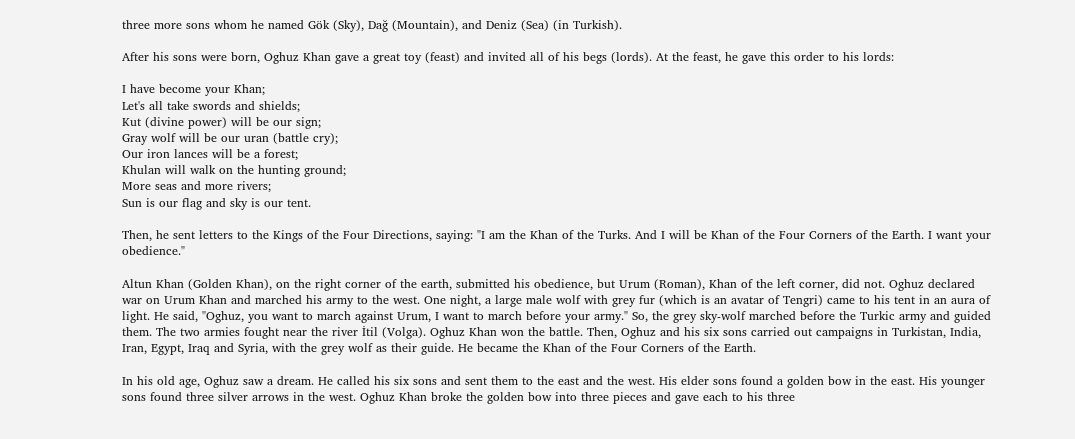three more sons whom he named Gök (Sky), Dağ (Mountain), and Deniz (Sea) (in Turkish).

After his sons were born, Oghuz Khan gave a great toy (feast) and invited all of his begs (lords). At the feast, he gave this order to his lords:

I have become your Khan;
Let's all take swords and shields;
Kut (divine power) will be our sign;
Gray wolf will be our uran (battle cry);
Our iron lances will be a forest;
Khulan will walk on the hunting ground;
More seas and more rivers;
Sun is our flag and sky is our tent.

Then, he sent letters to the Kings of the Four Directions, saying: "I am the Khan of the Turks. And I will be Khan of the Four Corners of the Earth. I want your obedience."

Altun Khan (Golden Khan), on the right corner of the earth, submitted his obedience, but Urum (Roman), Khan of the left corner, did not. Oghuz declared war on Urum Khan and marched his army to the west. One night, a large male wolf with grey fur (which is an avatar of Tengri) came to his tent in an aura of light. He said, "Oghuz, you want to march against Urum, I want to march before your army." So, the grey sky-wolf marched before the Turkic army and guided them. The two armies fought near the river İtil (Volga). Oghuz Khan won the battle. Then, Oghuz and his six sons carried out campaigns in Turkistan, India, Iran, Egypt, Iraq and Syria, with the grey wolf as their guide. He became the Khan of the Four Corners of the Earth.

In his old age, Oghuz saw a dream. He called his six sons and sent them to the east and the west. His elder sons found a golden bow in the east. His younger sons found three silver arrows in the west. Oghuz Khan broke the golden bow into three pieces and gave each to his three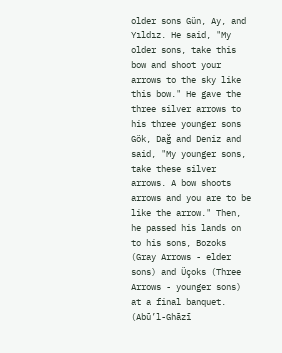older sons Gün, Ay, and Yıldız. He said, "My older sons, take this bow and shoot your arrows to the sky like this bow." He gave the three silver arrows to his three younger sons Gök, Dağ and Deniz and said, "My younger sons, take these silver arrows. A bow shoots arrows and you are to be like the arrow." Then, he passed his lands on to his sons, Bozoks (Gray Arrows - elder sons) and Üçoks (Three Arrows - younger sons) at a final banquet. (Abū’l-Ghāzī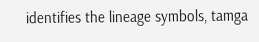identifies the lineage symbols, tamga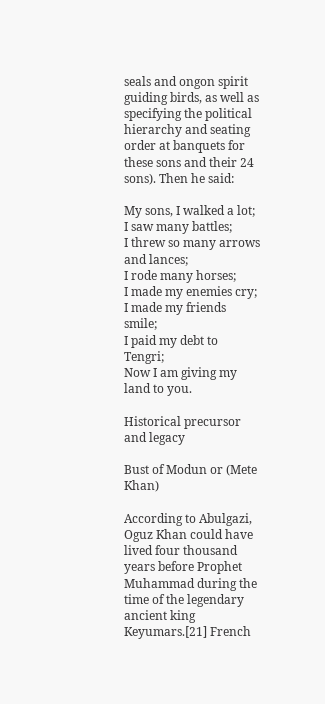seals and ongon spirit guiding birds, as well as specifying the political hierarchy and seating order at banquets for these sons and their 24 sons). Then he said:

My sons, I walked a lot;
I saw many battles;
I threw so many arrows and lances;
I rode many horses;
I made my enemies cry;
I made my friends smile;
I paid my debt to Tengri;
Now I am giving my land to you.

Historical precursor and legacy

Bust of Modun or (Mete Khan)

According to Abulgazi, Oguz Khan could have lived four thousand years before Prophet Muhammad during the time of the legendary ancient king Keyumars.[21] French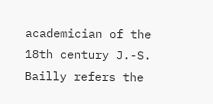academician of the 18th century J.-S. Bailly refers the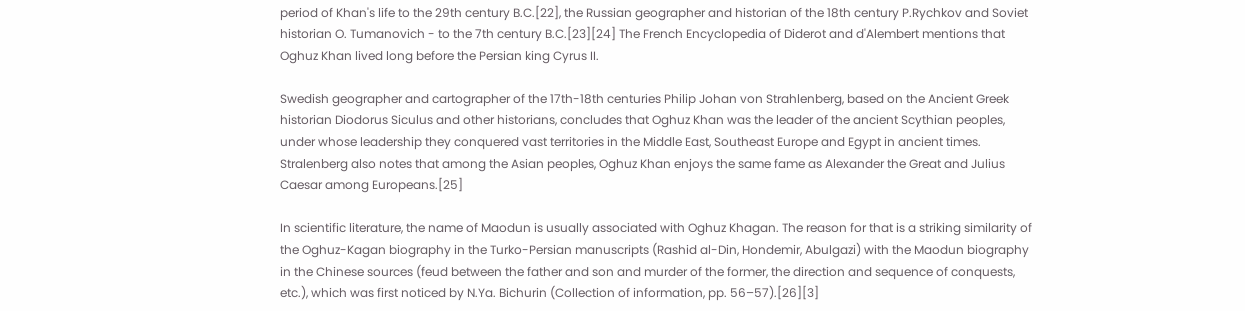period of Khan's life to the 29th century B.C.[22], the Russian geographer and historian of the 18th century P.Rychkov and Soviet historian O. Tumanovich - to the 7th century B.C.[23][24] The French Encyclopedia of Diderot and d'Alembert mentions that Oghuz Khan lived long before the Persian king Cyrus II.

Swedish geographer and cartographer of the 17th-18th centuries Philip Johan von Strahlenberg, based on the Ancient Greek historian Diodorus Siculus and other historians, concludes that Oghuz Khan was the leader of the ancient Scythian peoples, under whose leadership they conquered vast territories in the Middle East, Southeast Europe and Egypt in ancient times. Stralenberg also notes that among the Asian peoples, Oghuz Khan enjoys the same fame as Alexander the Great and Julius Caesar among Europeans.[25]

In scientific literature, the name of Maodun is usually associated with Oghuz Khagan. The reason for that is a striking similarity of the Oghuz-Kagan biography in the Turko-Persian manuscripts (Rashid al-Din, Hondemir, Abulgazi) with the Maodun biography in the Chinese sources (feud between the father and son and murder of the former, the direction and sequence of conquests, etc.), which was first noticed by N.Ya. Bichurin (Collection of information, pp. 56–57).[26][3]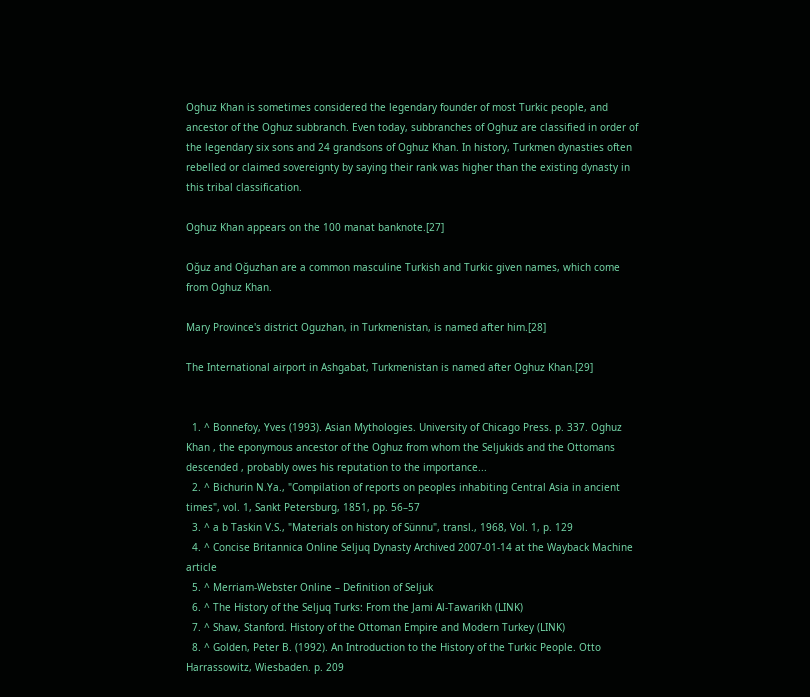Oghuz Khan is sometimes considered the legendary founder of most Turkic people, and ancestor of the Oghuz subbranch. Even today, subbranches of Oghuz are classified in order of the legendary six sons and 24 grandsons of Oghuz Khan. In history, Turkmen dynasties often rebelled or claimed sovereignty by saying their rank was higher than the existing dynasty in this tribal classification.

Oghuz Khan appears on the 100 manat banknote.[27]

Oğuz and Oğuzhan are a common masculine Turkish and Turkic given names, which come from Oghuz Khan.

Mary Province's district Oguzhan, in Turkmenistan, is named after him.[28]

The International airport in Ashgabat, Turkmenistan is named after Oghuz Khan.[29]


  1. ^ Bonnefoy, Yves (1993). Asian Mythologies. University of Chicago Press. p. 337. Oghuz Khan , the eponymous ancestor of the Oghuz from whom the Seljukids and the Ottomans descended , probably owes his reputation to the importance...
  2. ^ Bichurin N.Ya., "Compilation of reports on peoples inhabiting Central Asia in ancient times", vol. 1, Sankt Petersburg, 1851, pp. 56–57
  3. ^ a b Taskin V.S., "Materials on history of Sünnu", transl., 1968, Vol. 1, p. 129
  4. ^ Concise Britannica Online Seljuq Dynasty Archived 2007-01-14 at the Wayback Machine article
  5. ^ Merriam-Webster Online – Definition of Seljuk
  6. ^ The History of the Seljuq Turks: From the Jami Al-Tawarikh (LINK)
  7. ^ Shaw, Stanford. History of the Ottoman Empire and Modern Turkey (LINK)
  8. ^ Golden, Peter B. (1992). An Introduction to the History of the Turkic People. Otto Harrassowitz, Wiesbaden. p. 209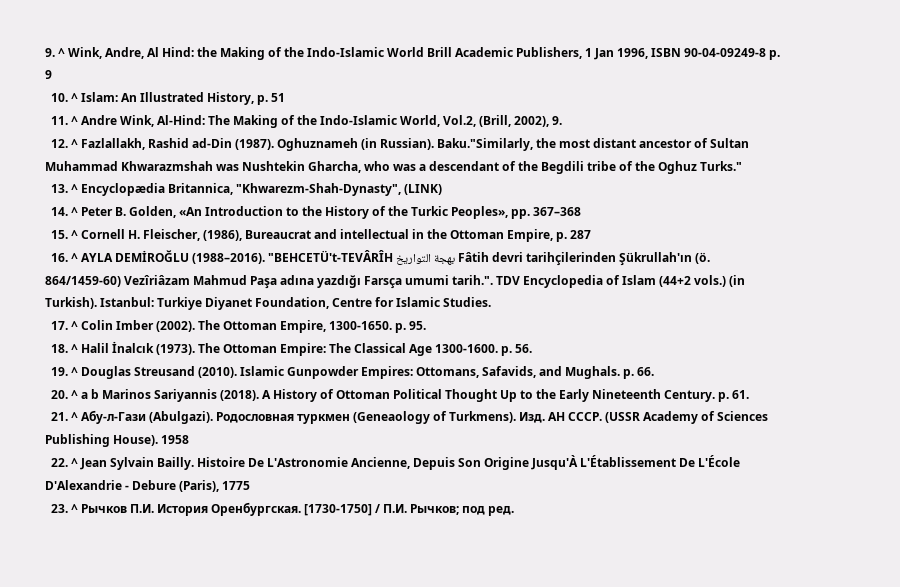9. ^ Wink, Andre, Al Hind: the Making of the Indo-Islamic World Brill Academic Publishers, 1 Jan 1996, ISBN 90-04-09249-8 p. 9
  10. ^ Islam: An Illustrated History, p. 51
  11. ^ Andre Wink, Al-Hind: The Making of the Indo-Islamic World, Vol.2, (Brill, 2002), 9.
  12. ^ Fazlallakh, Rashid ad-Din (1987). Oghuznameh (in Russian). Baku."Similarly, the most distant ancestor of Sultan Muhammad Khwarazmshah was Nushtekin Gharcha, who was a descendant of the Begdili tribe of the Oghuz Turks."
  13. ^ Encyclopædia Britannica, "Khwarezm-Shah-Dynasty", (LINK)
  14. ^ Peter B. Golden, «An Introduction to the History of the Turkic Peoples», pp. 367–368
  15. ^ Cornell H. Fleischer, (1986), Bureaucrat and intellectual in the Ottoman Empire, p. 287
  16. ^ AYLA DEMİROĞLU (1988–2016). "BEHCETÜ't-TEVÂRÎH بهجة التواريخ Fâtih devri tarihçilerinden Şükrullah'ın (ö. 864/1459-60) Vezîriâzam Mahmud Paşa adına yazdığı Farsça umumi tarih.". TDV Encyclopedia of Islam (44+2 vols.) (in Turkish). Istanbul: Turkiye Diyanet Foundation, Centre for Islamic Studies.
  17. ^ Colin Imber (2002). The Ottoman Empire, 1300-1650. p. 95.
  18. ^ Halil İnalcık (1973). The Ottoman Empire: The Classical Age 1300-1600. p. 56.
  19. ^ Douglas Streusand (2010). Islamic Gunpowder Empires: Ottomans, Safavids, and Mughals. p. 66.
  20. ^ a b Marinos Sariyannis (2018). A History of Ottoman Political Thought Up to the Early Nineteenth Century. p. 61.
  21. ^ Абу-л-Гази (Abulgazi). Родословная туркмен (Geneaology of Turkmens). Изд. АН СССР. (USSR Academy of Sciences Publishing House). 1958
  22. ^ Jean Sylvain Bailly. Histoire De L'Astronomie Ancienne, Depuis Son Origine Jusqu'À L'Établissement De L'École D'Alexandrie - Debure (Paris), 1775
  23. ^ Рычков П.И. История Оренбургская. [1730-1750] / П.И. Рычков; под ред.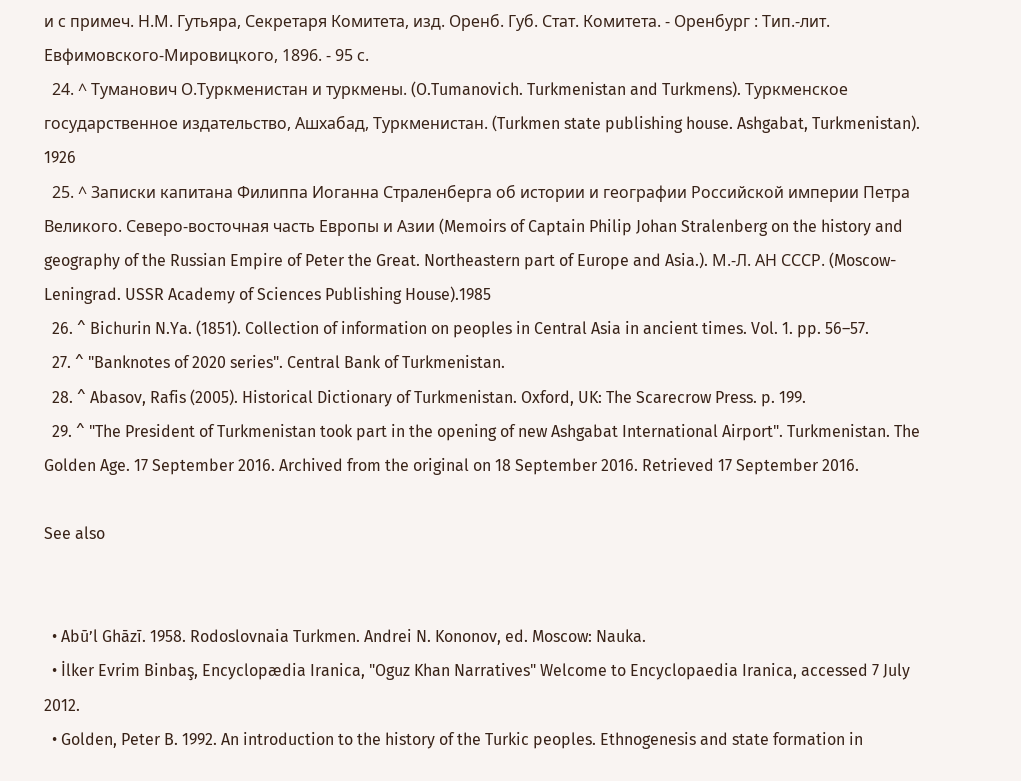и с примеч. Н.М. Гутьяра, Секретаря Комитета, изд. Оренб. Губ. Стат. Комитета. - Оренбург : Тип.-лит. Евфимовского-Мировицкого, 1896. - 95 с.
  24. ^ Туманович О.Туркменистан и туркмены. (O.Tumanovich. Turkmenistan and Turkmens). Туркменское государственное издательство, Ашхабад, Туркменистан. (Turkmen state publishing house. Ashgabat, Turkmenistan). 1926
  25. ^ Записки капитана Филиппа Иоганна Страленберга об истории и географии Российской империи Петра Великого. Северо-восточная часть Европы и Азии (Memoirs of Captain Philip Johan Stralenberg on the history and geography of the Russian Empire of Peter the Great. Northeastern part of Europe and Asia.). М.-Л. АН СССР. (Moscow-Leningrad. USSR Academy of Sciences Publishing House).1985
  26. ^ Bichurin N.Ya. (1851). Collection of information on peoples in Central Asia in ancient times. Vol. 1. pp. 56–57.
  27. ^ "Banknotes of 2020 series". Central Bank of Turkmenistan.
  28. ^ Abasov, Rafis (2005). Historical Dictionary of Turkmenistan. Oxford, UK: The Scarecrow Press. p. 199.
  29. ^ "The President of Turkmenistan took part in the opening of new Ashgabat International Airport". Turkmenistan. The Golden Age. 17 September 2016. Archived from the original on 18 September 2016. Retrieved 17 September 2016.

See also


  • Abū’l Ghāzī. 1958. Rodoslovnaia Turkmen. Andrei N. Kononov, ed. Moscow: Nauka.
  • İlker Evrim Binbaş, Encyclopædia Iranica, "Oguz Khan Narratives" Welcome to Encyclopaedia Iranica, accessed 7 July 2012.
  • Golden, Peter B. 1992. An introduction to the history of the Turkic peoples. Ethnogenesis and state formation in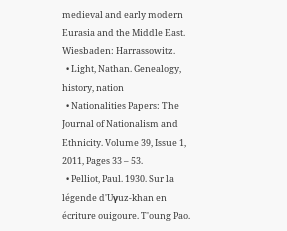medieval and early modern Eurasia and the Middle East. Wiesbaden: Harrassowitz.
  • Light, Nathan. Genealogy, history, nation
  • Nationalities Papers: The Journal of Nationalism and Ethnicity. Volume 39, Issue 1, 2011, Pages 33 – 53.
  • Pelliot, Paul. 1930. Sur la légende d'Uγuz-khan en écriture ouigoure. T'oung Pao.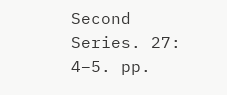Second Series. 27: 4–5. pp.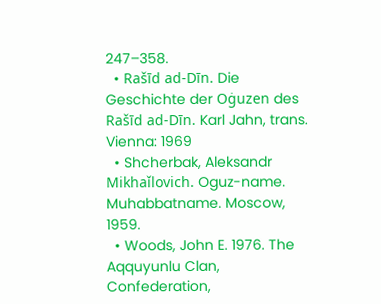247–358.
  • Rašīd ad-Dīn. Die Geschichte der Oġuzen des Rašīd ad-Dīn. Karl Jahn, trans. Vienna: 1969
  • Shcherbak, Aleksandr Mikhaǐlovich. Oguz-name. Muhabbatname. Moscow, 1959.
  • Woods, John E. 1976. The Aqquyunlu Clan, Confederation,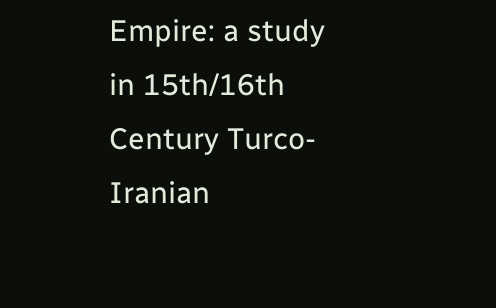Empire: a study in 15th/16th Century Turco-Iranian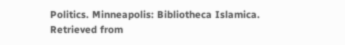Politics. Minneapolis: Bibliotheca Islamica.
Retrieved from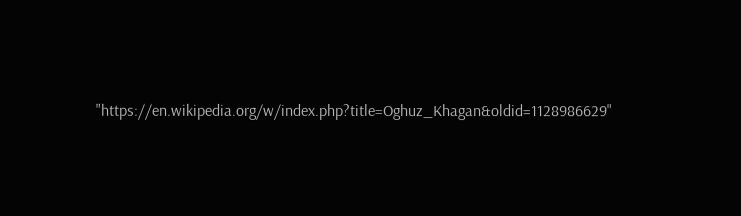"https://en.wikipedia.org/w/index.php?title=Oghuz_Khagan&oldid=1128986629"